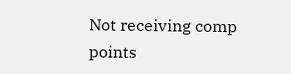Not receiving comp points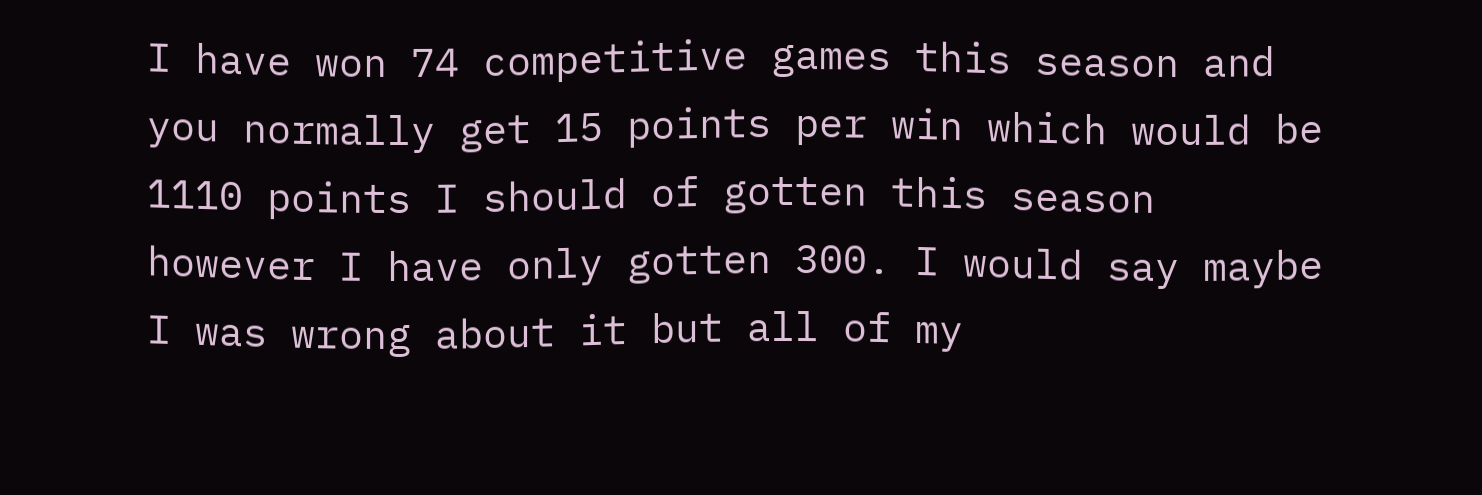I have won 74 competitive games this season and you normally get 15 points per win which would be 1110 points I should of gotten this season however I have only gotten 300. I would say maybe I was wrong about it but all of my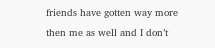friends have gotten way more then me as well and I don’t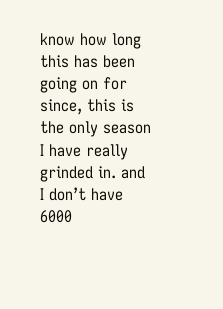know how long this has been going on for since, this is the only season I have really grinded in. and I don’t have 6000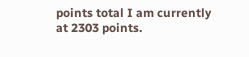points total I am currently at 2303 points.